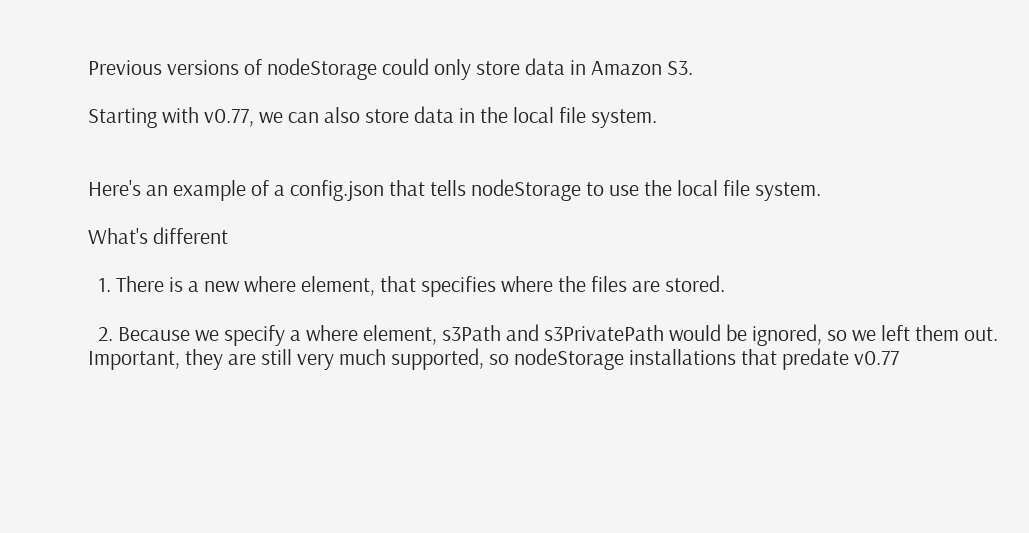Previous versions of nodeStorage could only store data in Amazon S3.

Starting with v0.77, we can also store data in the local file system.


Here's an example of a config.json that tells nodeStorage to use the local file system.

What's different

  1. There is a new where element, that specifies where the files are stored.

  2. Because we specify a where element, s3Path and s3PrivatePath would be ignored, so we left them out. Important, they are still very much supported, so nodeStorage installations that predate v0.77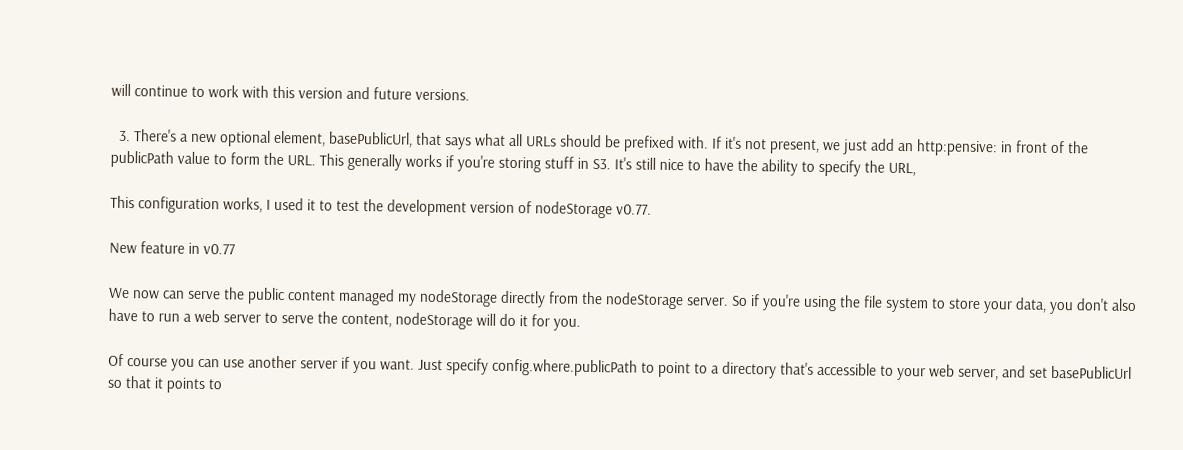will continue to work with this version and future versions.

  3. There's a new optional element, basePublicUrl, that says what all URLs should be prefixed with. If it's not present, we just add an http:pensive: in front of the publicPath value to form the URL. This generally works if you're storing stuff in S3. It's still nice to have the ability to specify the URL,

This configuration works, I used it to test the development version of nodeStorage v0.77.

New feature in v0.77

We now can serve the public content managed my nodeStorage directly from the nodeStorage server. So if you're using the file system to store your data, you don't also have to run a web server to serve the content, nodeStorage will do it for you.

Of course you can use another server if you want. Just specify config.where.publicPath to point to a directory that's accessible to your web server, and set basePublicUrl so that it points to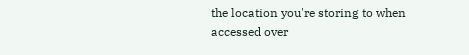the location you're storing to when accessed over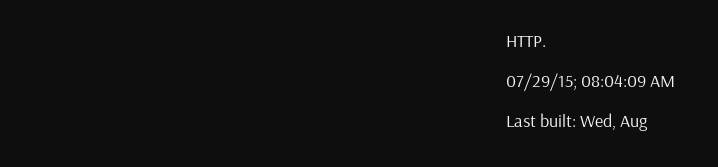HTTP.

07/29/15; 08:04:09 AM

Last built: Wed, Aug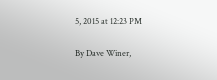5, 2015 at 12:23 PM

By Dave Winer,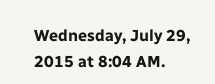Wednesday, July 29, 2015 at 8:04 AM.